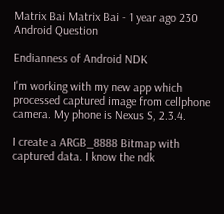Matrix Bai Matrix Bai - 1 year ago 230
Android Question

Endianness of Android NDK

I'm working with my new app which processed captured image from cellphone camera. My phone is Nexus S, 2.3.4.

I create a ARGB_8888 Bitmap with captured data. I know the ndk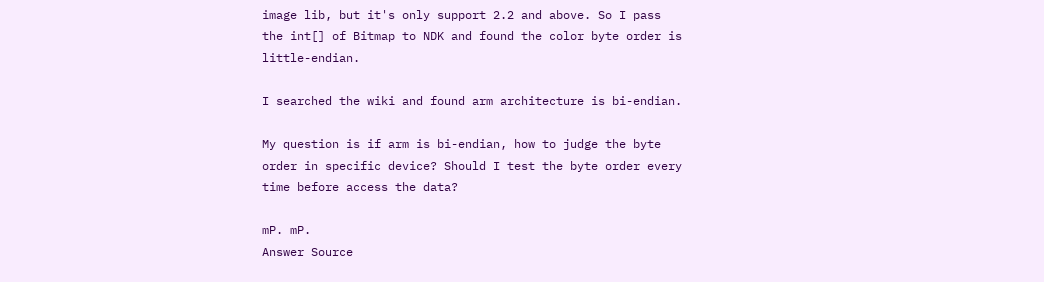image lib, but it's only support 2.2 and above. So I pass the int[] of Bitmap to NDK and found the color byte order is little-endian.

I searched the wiki and found arm architecture is bi-endian.

My question is if arm is bi-endian, how to judge the byte order in specific device? Should I test the byte order every time before access the data?

mP. mP.
Answer Source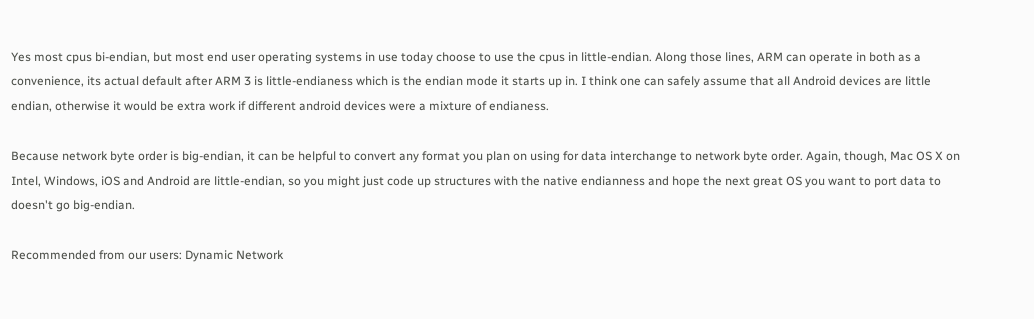Yes most cpus bi-endian, but most end user operating systems in use today choose to use the cpus in little-endian. Along those lines, ARM can operate in both as a convenience, its actual default after ARM 3 is little-endianess which is the endian mode it starts up in. I think one can safely assume that all Android devices are little endian, otherwise it would be extra work if different android devices were a mixture of endianess.

Because network byte order is big-endian, it can be helpful to convert any format you plan on using for data interchange to network byte order. Again, though, Mac OS X on Intel, Windows, iOS and Android are little-endian, so you might just code up structures with the native endianness and hope the next great OS you want to port data to doesn't go big-endian.

Recommended from our users: Dynamic Network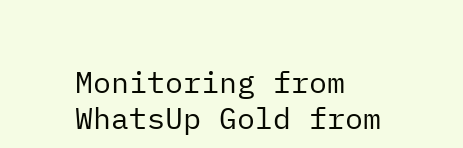Monitoring from WhatsUp Gold from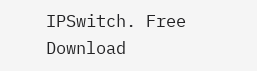IPSwitch. Free Download